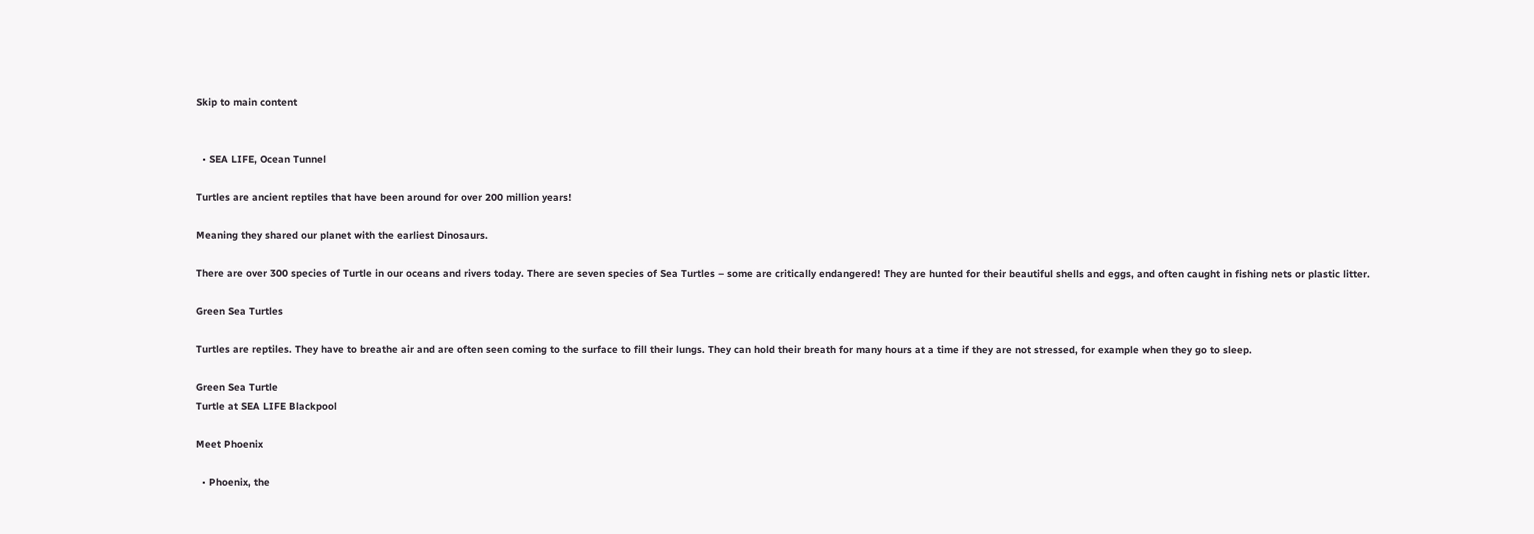Skip to main content


  • SEA LIFE, Ocean Tunnel

Turtles are ancient reptiles that have been around for over 200 million years!

Meaning they shared our planet with the earliest Dinosaurs.

There are over 300 species of Turtle in our oceans and rivers today. There are seven species of Sea Turtles – some are critically endangered! They are hunted for their beautiful shells and eggs, and often caught in fishing nets or plastic litter.

Green Sea Turtles

Turtles are reptiles. They have to breathe air and are often seen coming to the surface to fill their lungs. They can hold their breath for many hours at a time if they are not stressed, for example when they go to sleep.

Green Sea Turtle
Turtle at SEA LIFE Blackpool

Meet Phoenix

  • Phoenix, the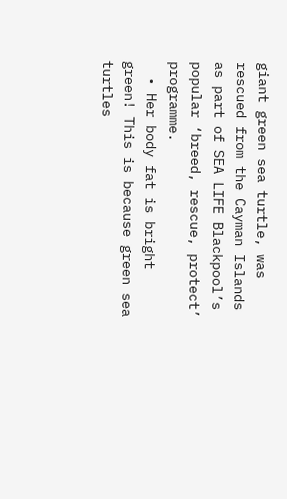giant green sea turtle, was rescued from the Cayman Islands as part of SEA LIFE Blackpool’s popular ‘breed, rescue, protect’ programme.
  • Her body fat is bright green! This is because green sea turtles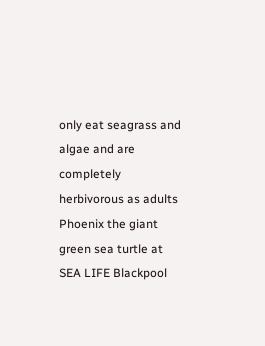only eat seagrass and algae and are completely herbivorous as adults
Phoenix the giant green sea turtle at SEA LIFE Blackpool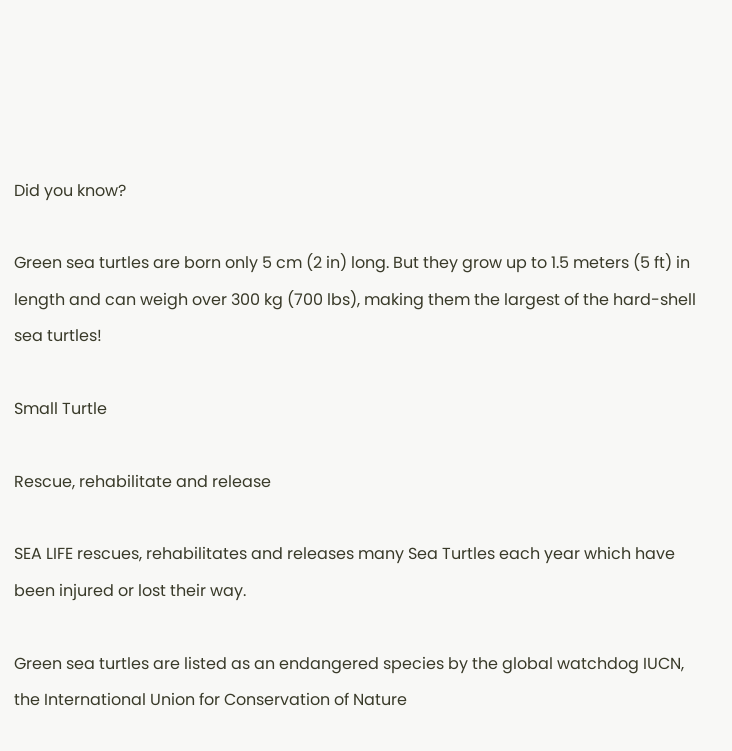Did you know?

Green sea turtles are born only 5 cm (2 in) long. But they grow up to 1.5 meters (5 ft) in length and can weigh over 300 kg (700 lbs), making them the largest of the hard-shell sea turtles!

Small Turtle

Rescue, rehabilitate and release

SEA LIFE rescues, rehabilitates and releases many Sea Turtles each year which have been injured or lost their way.

Green sea turtles are listed as an endangered species by the global watchdog IUCN, the International Union for Conservation of Nature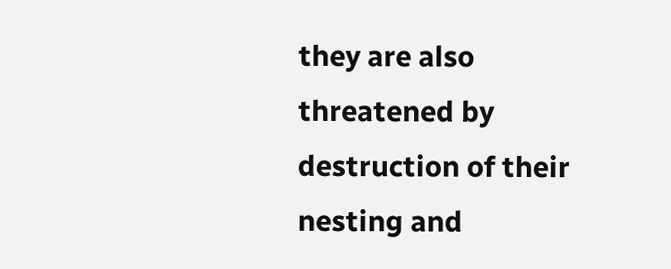they are also threatened by destruction of their nesting and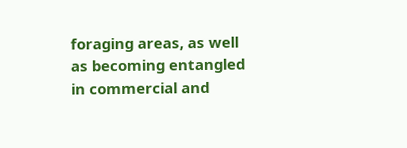foraging areas, as well as becoming entangled in commercial and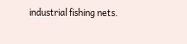industrial fishing nets.